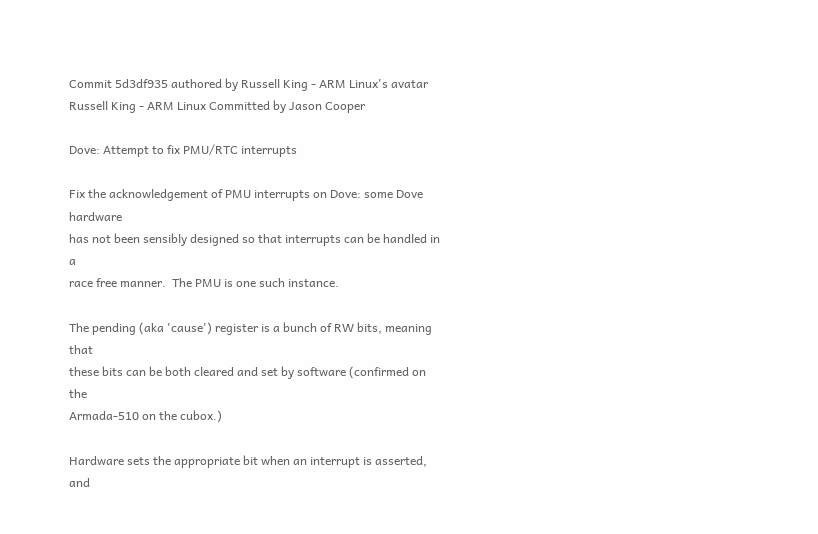Commit 5d3df935 authored by Russell King - ARM Linux's avatar Russell King - ARM Linux Committed by Jason Cooper

Dove: Attempt to fix PMU/RTC interrupts

Fix the acknowledgement of PMU interrupts on Dove: some Dove hardware
has not been sensibly designed so that interrupts can be handled in a
race free manner.  The PMU is one such instance.

The pending (aka 'cause') register is a bunch of RW bits, meaning that
these bits can be both cleared and set by software (confirmed on the
Armada-510 on the cubox.)

Hardware sets the appropriate bit when an interrupt is asserted, and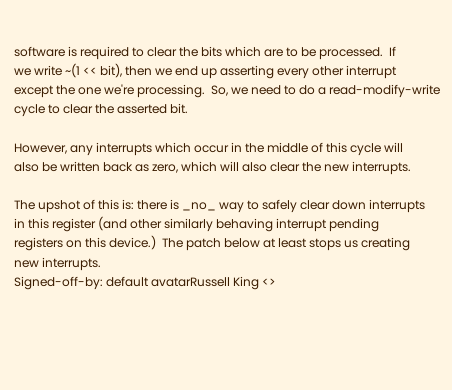software is required to clear the bits which are to be processed.  If
we write ~(1 << bit), then we end up asserting every other interrupt
except the one we're processing.  So, we need to do a read-modify-write
cycle to clear the asserted bit.

However, any interrupts which occur in the middle of this cycle will
also be written back as zero, which will also clear the new interrupts.

The upshot of this is: there is _no_ way to safely clear down interrupts
in this register (and other similarly behaving interrupt pending
registers on this device.)  The patch below at least stops us creating
new interrupts.
Signed-off-by: default avatarRussell King <>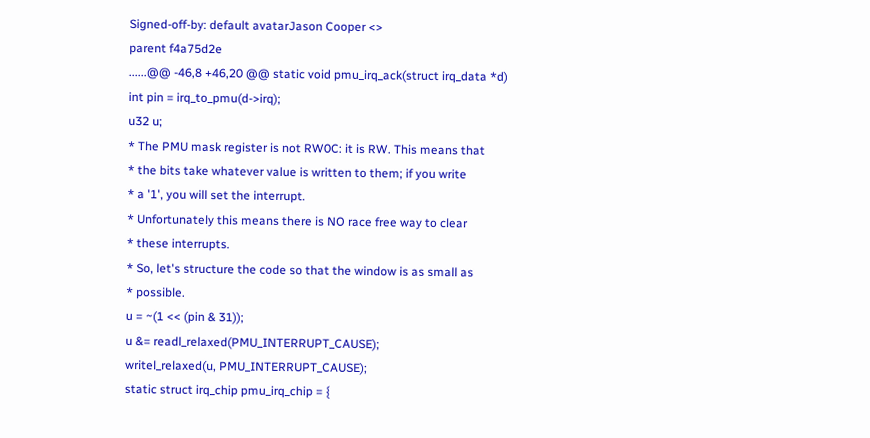Signed-off-by: default avatarJason Cooper <>
parent f4a75d2e
......@@ -46,8 +46,20 @@ static void pmu_irq_ack(struct irq_data *d)
int pin = irq_to_pmu(d->irq);
u32 u;
* The PMU mask register is not RW0C: it is RW. This means that
* the bits take whatever value is written to them; if you write
* a '1', you will set the interrupt.
* Unfortunately this means there is NO race free way to clear
* these interrupts.
* So, let's structure the code so that the window is as small as
* possible.
u = ~(1 << (pin & 31));
u &= readl_relaxed(PMU_INTERRUPT_CAUSE);
writel_relaxed(u, PMU_INTERRUPT_CAUSE);
static struct irq_chip pmu_irq_chip = {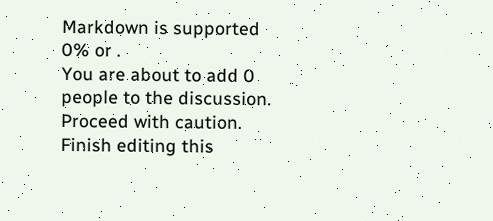Markdown is supported
0% or .
You are about to add 0 people to the discussion. Proceed with caution.
Finish editing this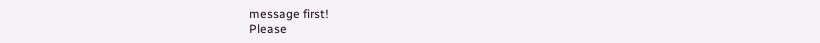message first!
Please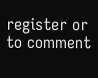register or to comment